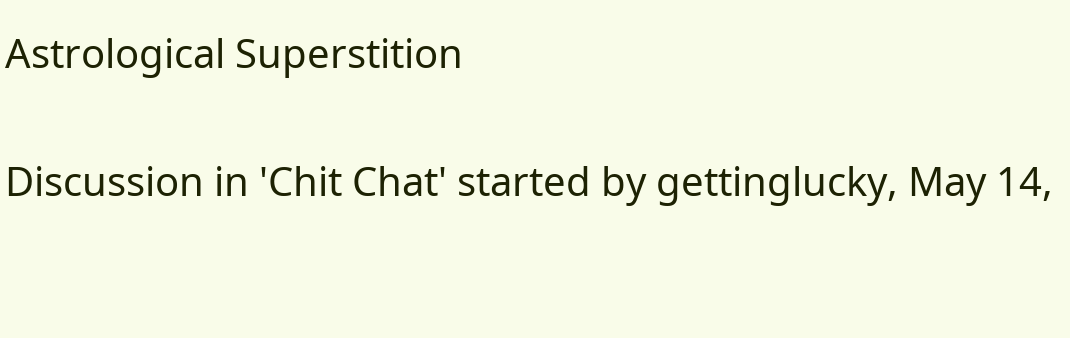Astrological Superstition

Discussion in 'Chit Chat' started by gettinglucky, May 14,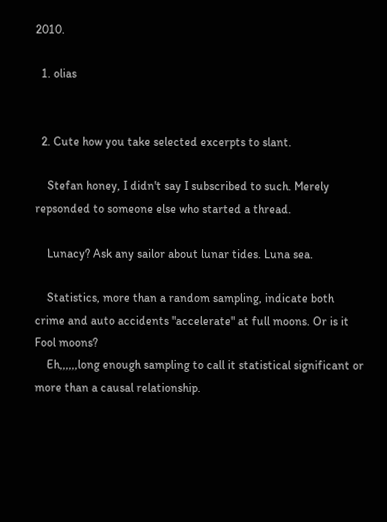2010.

  1. olias


  2. Cute how you take selected excerpts to slant.

    Stefan honey, I didn't say I subscribed to such. Merely repsonded to someone else who started a thread.

    Lunacy? Ask any sailor about lunar tides. Luna sea.

    Statistics, more than a random sampling, indicate both crime and auto accidents "accelerate" at full moons. Or is it Fool moons?
    Eh,,,,,,long enough sampling to call it statistical significant or more than a causal relationship.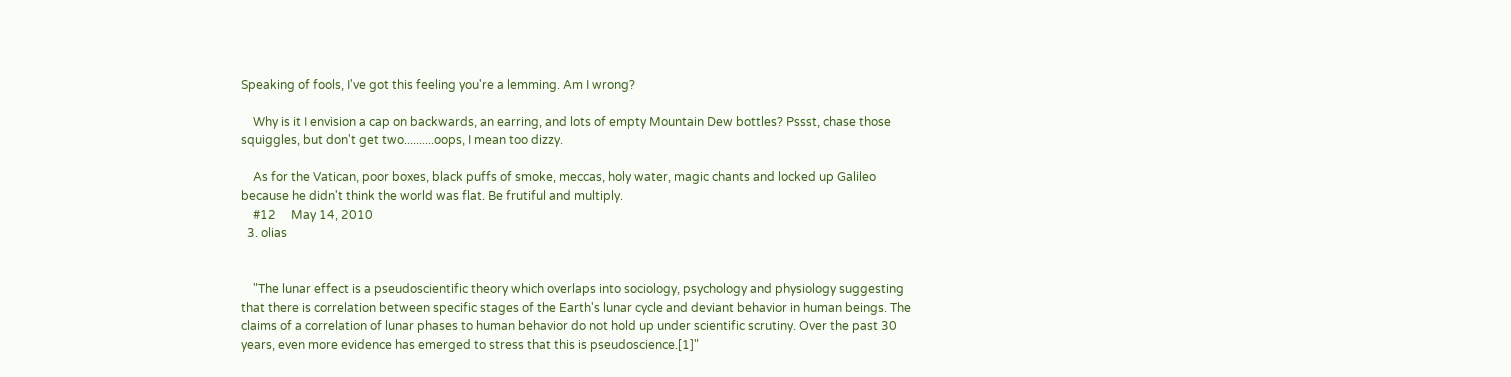Speaking of fools, I've got this feeling you're a lemming. Am I wrong?

    Why is it I envision a cap on backwards, an earring, and lots of empty Mountain Dew bottles? Pssst, chase those squiggles, but don't get two..........oops, I mean too dizzy.

    As for the Vatican, poor boxes, black puffs of smoke, meccas, holy water, magic chants and locked up Galileo because he didn't think the world was flat. Be frutiful and multiply.
    #12     May 14, 2010
  3. olias


    "The lunar effect is a pseudoscientific theory which overlaps into sociology, psychology and physiology suggesting that there is correlation between specific stages of the Earth's lunar cycle and deviant behavior in human beings. The claims of a correlation of lunar phases to human behavior do not hold up under scientific scrutiny. Over the past 30 years, even more evidence has emerged to stress that this is pseudoscience.[1]"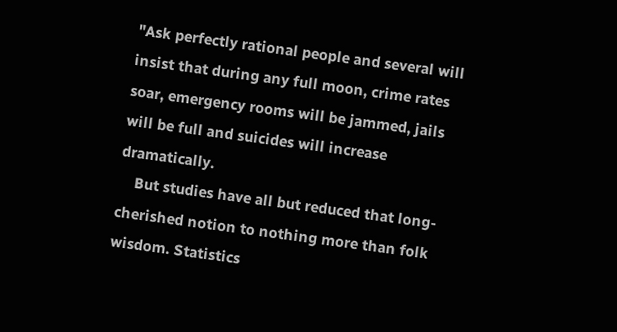"Ask perfectly rational people and several will insist that during any full moon, crime rates soar, emergency rooms will be jammed, jails will be full and suicides will increase dramatically.
    But studies have all but reduced that long-cherished notion to nothing more than folk wisdom. Statistics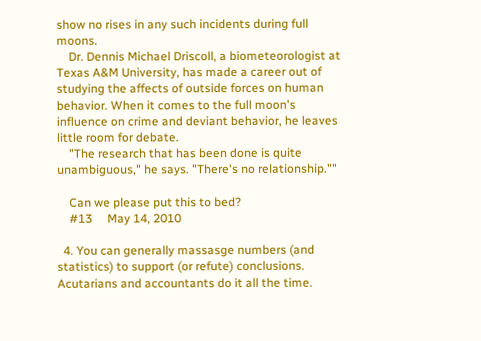show no rises in any such incidents during full moons.
    Dr. Dennis Michael Driscoll, a biometeorologist at Texas A&M University, has made a career out of studying the affects of outside forces on human behavior. When it comes to the full moon's influence on crime and deviant behavior, he leaves little room for debate.
    "The research that has been done is quite unambiguous," he says. "There's no relationship.""

    Can we please put this to bed?
    #13     May 14, 2010

  4. You can generally massasge numbers (and statistics) to support (or refute) conclusions. Acutarians and accountants do it all the time.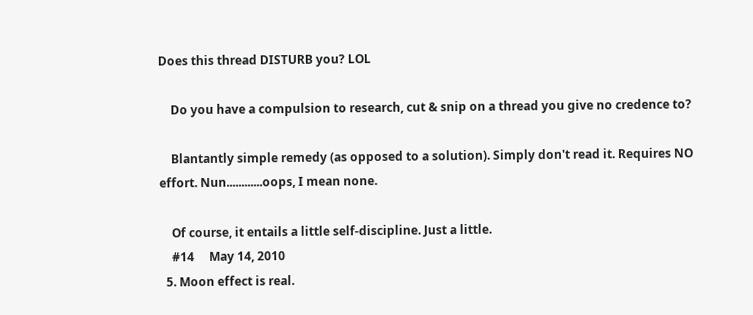Does this thread DISTURB you? LOL

    Do you have a compulsion to research, cut & snip on a thread you give no credence to?

    Blantantly simple remedy (as opposed to a solution). Simply don't read it. Requires NO effort. Nun............oops, I mean none.

    Of course, it entails a little self-discipline. Just a little.
    #14     May 14, 2010
  5. Moon effect is real.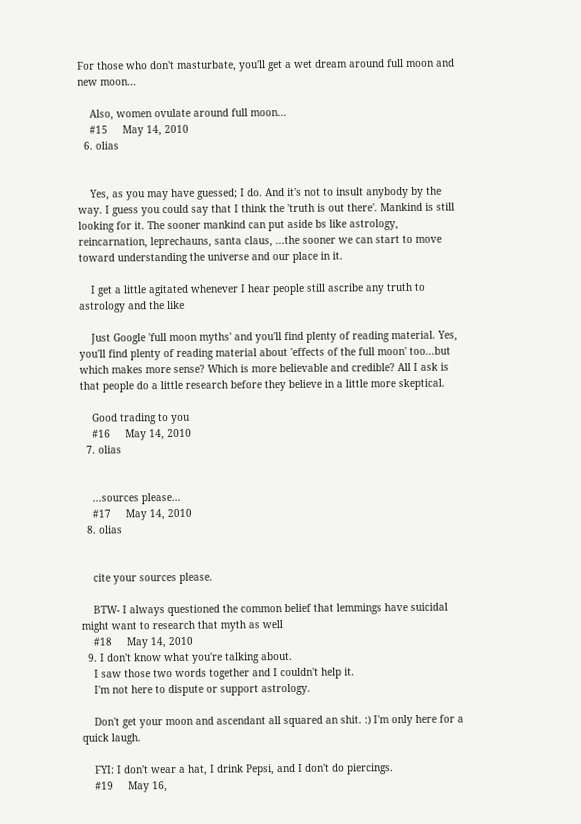For those who don't masturbate, you'll get a wet dream around full moon and new moon...

    Also, women ovulate around full moon...
    #15     May 14, 2010
  6. olias


    Yes, as you may have guessed; I do. And it's not to insult anybody by the way. I guess you could say that I think the 'truth is out there'. Mankind is still looking for it. The sooner mankind can put aside bs like astrology, reincarnation, leprechauns, santa claus, ...the sooner we can start to move toward understanding the universe and our place in it.

    I get a little agitated whenever I hear people still ascribe any truth to astrology and the like

    Just Google 'full moon myths' and you'll find plenty of reading material. Yes, you'll find plenty of reading material about 'effects of the full moon' too...but which makes more sense? Which is more believable and credible? All I ask is that people do a little research before they believe in a little more skeptical.

    Good trading to you
    #16     May 14, 2010
  7. olias


    ...sources please...
    #17     May 14, 2010
  8. olias


    cite your sources please.

    BTW- I always questioned the common belief that lemmings have suicidal might want to research that myth as well
    #18     May 14, 2010
  9. I don't know what you're talking about.
    I saw those two words together and I couldn't help it.
    I'm not here to dispute or support astrology.

    Don't get your moon and ascendant all squared an shit. :) I'm only here for a quick laugh.

    FYI: I don't wear a hat, I drink Pepsi, and I don't do piercings.
    #19     May 16,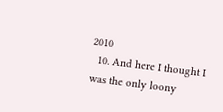2010
  10. And here I thought I was the only loony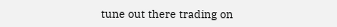tune out there trading on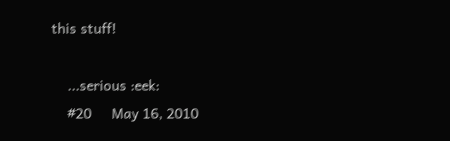this stuff!

    ...serious :eek:
    #20     May 16, 2010